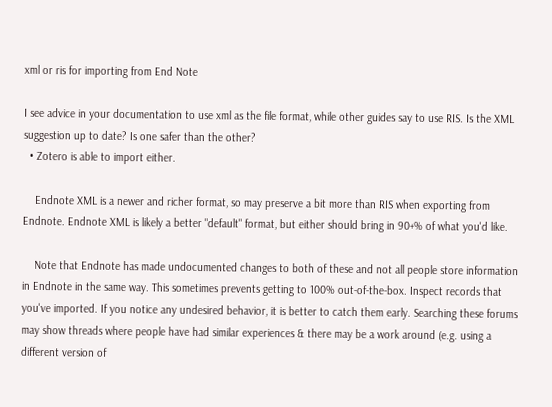xml or ris for importing from End Note

I see advice in your documentation to use xml as the file format, while other guides say to use RIS. Is the XML suggestion up to date? Is one safer than the other?
  • Zotero is able to import either.

    Endnote XML is a newer and richer format, so may preserve a bit more than RIS when exporting from Endnote. Endnote XML is likely a better "default" format, but either should bring in 90+% of what you'd like.

    Note that Endnote has made undocumented changes to both of these and not all people store information in Endnote in the same way. This sometimes prevents getting to 100% out-of-the-box. Inspect records that you've imported. If you notice any undesired behavior, it is better to catch them early. Searching these forums may show threads where people have had similar experiences & there may be a work around (e.g. using a different version of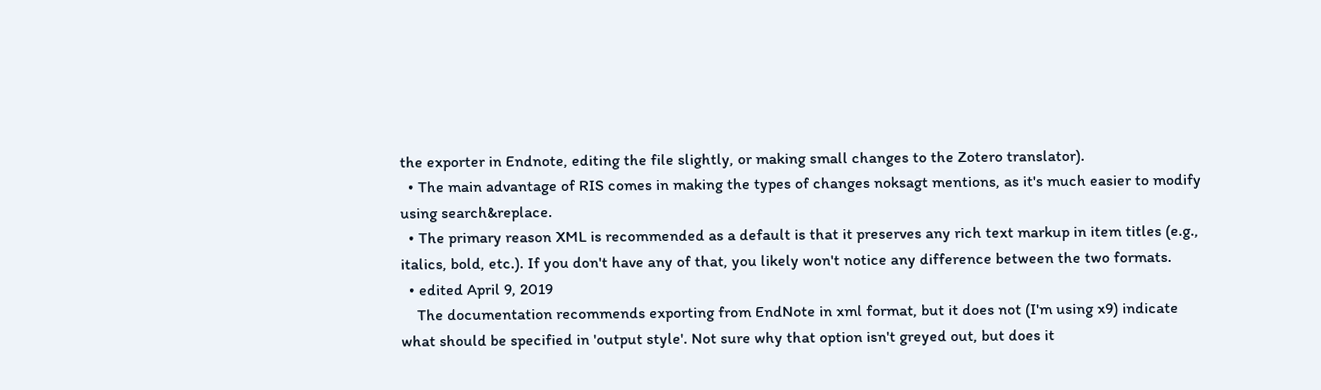the exporter in Endnote, editing the file slightly, or making small changes to the Zotero translator).
  • The main advantage of RIS comes in making the types of changes noksagt mentions, as it's much easier to modify using search&replace.
  • The primary reason XML is recommended as a default is that it preserves any rich text markup in item titles (e.g., italics, bold, etc.). If you don't have any of that, you likely won't notice any difference between the two formats.
  • edited April 9, 2019
    The documentation recommends exporting from EndNote in xml format, but it does not (I'm using x9) indicate what should be specified in 'output style'. Not sure why that option isn't greyed out, but does it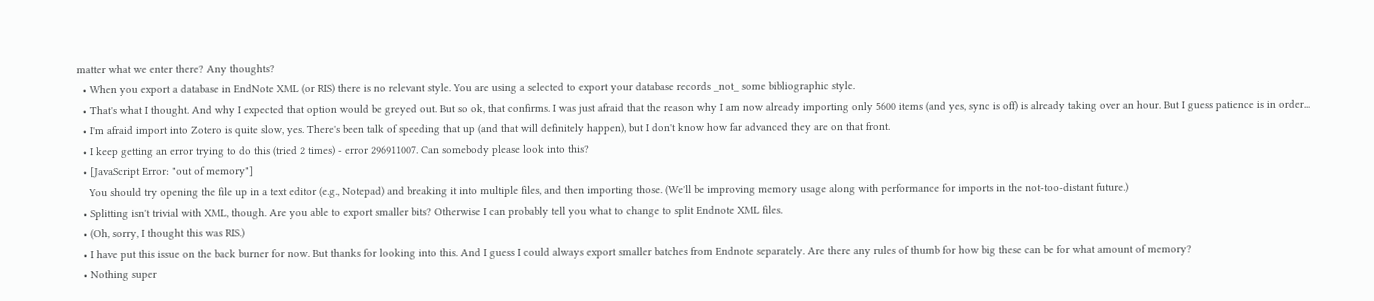matter what we enter there? Any thoughts?
  • When you export a database in EndNote XML (or RIS) there is no relevant style. You are using a selected to export your database records _not_ some bibliographic style.
  • That's what I thought. And why I expected that option would be greyed out. But so ok, that confirms. I was just afraid that the reason why I am now already importing only 5600 items (and yes, sync is off) is already taking over an hour. But I guess patience is in order...
  • I'm afraid import into Zotero is quite slow, yes. There's been talk of speeding that up (and that will definitely happen), but I don't know how far advanced they are on that front.
  • I keep getting an error trying to do this (tried 2 times) - error 296911007. Can somebody please look into this?
  • [JavaScript Error: "out of memory"]
    You should try opening the file up in a text editor (e.g., Notepad) and breaking it into multiple files, and then importing those. (We'll be improving memory usage along with performance for imports in the not-too-distant future.)
  • Splitting isn't trivial with XML, though. Are you able to export smaller bits? Otherwise I can probably tell you what to change to split Endnote XML files.
  • (Oh, sorry, I thought this was RIS.)
  • I have put this issue on the back burner for now. But thanks for looking into this. And I guess I could always export smaller batches from Endnote separately. Are there any rules of thumb for how big these can be for what amount of memory?
  • Nothing super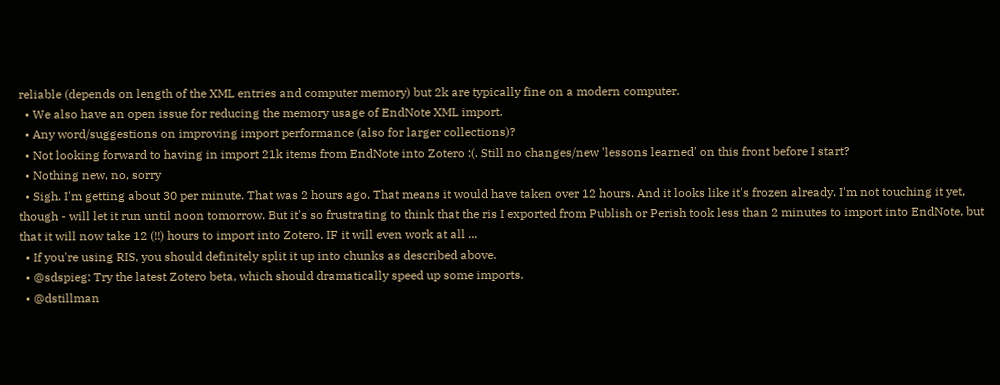reliable (depends on length of the XML entries and computer memory) but 2k are typically fine on a modern computer.
  • We also have an open issue for reducing the memory usage of EndNote XML import.
  • Any word/suggestions on improving import performance (also for larger collections)?
  • Not looking forward to having in import 21k items from EndNote into Zotero :(. Still no changes/new 'lessons learned' on this front before I start?
  • Nothing new, no, sorry
  • Sigh. I'm getting about 30 per minute. That was 2 hours ago. That means it would have taken over 12 hours. And it looks like it's frozen already. I'm not touching it yet, though - will let it run until noon tomorrow. But it's so frustrating to think that the ris I exported from Publish or Perish took less than 2 minutes to import into EndNote, but that it will now take 12 (!!) hours to import into Zotero. IF it will even work at all ...
  • If you're using RIS, you should definitely split it up into chunks as described above.
  • @sdspieg: Try the latest Zotero beta, which should dramatically speed up some imports.
  • @dstillman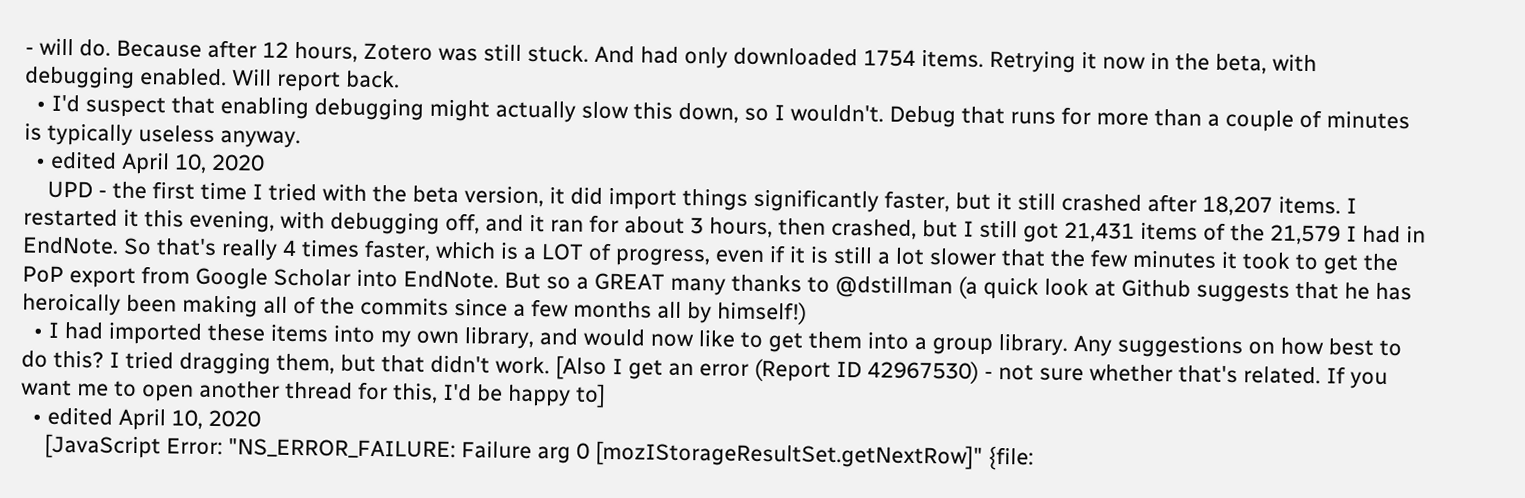- will do. Because after 12 hours, Zotero was still stuck. And had only downloaded 1754 items. Retrying it now in the beta, with debugging enabled. Will report back.
  • I'd suspect that enabling debugging might actually slow this down, so I wouldn't. Debug that runs for more than a couple of minutes is typically useless anyway.
  • edited April 10, 2020
    UPD - the first time I tried with the beta version, it did import things significantly faster, but it still crashed after 18,207 items. I restarted it this evening, with debugging off, and it ran for about 3 hours, then crashed, but I still got 21,431 items of the 21,579 I had in EndNote. So that's really 4 times faster, which is a LOT of progress, even if it is still a lot slower that the few minutes it took to get the PoP export from Google Scholar into EndNote. But so a GREAT many thanks to @dstillman (a quick look at Github suggests that he has heroically been making all of the commits since a few months all by himself!)
  • I had imported these items into my own library, and would now like to get them into a group library. Any suggestions on how best to do this? I tried dragging them, but that didn't work. [Also I get an error (Report ID 42967530) - not sure whether that's related. If you want me to open another thread for this, I'd be happy to]
  • edited April 10, 2020
    [JavaScript Error: "NS_ERROR_FAILURE: Failure arg 0 [mozIStorageResultSet.getNextRow]" {file: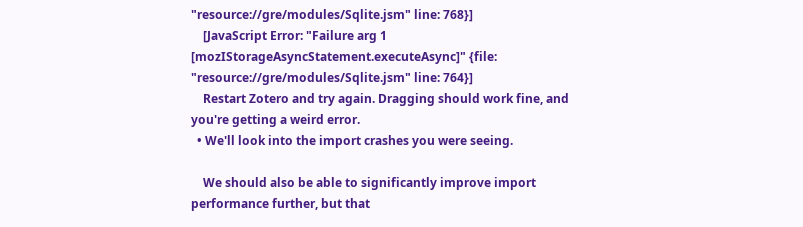"resource://gre/modules/Sqlite.jsm" line: 768}]
    [JavaScript Error: "Failure arg 1 [mozIStorageAsyncStatement.executeAsync]" {file: "resource://gre/modules/Sqlite.jsm" line: 764}]
    Restart Zotero and try again. Dragging should work fine, and you're getting a weird error.
  • We'll look into the import crashes you were seeing.

    We should also be able to significantly improve import performance further, but that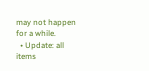may not happen for a while.
  • Update: all items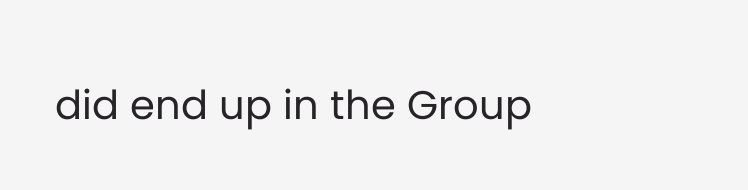did end up in the Group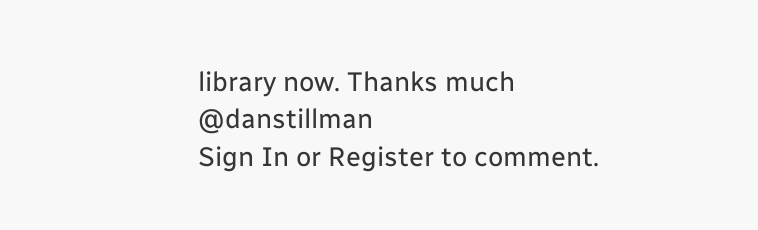library now. Thanks much @danstillman
Sign In or Register to comment.